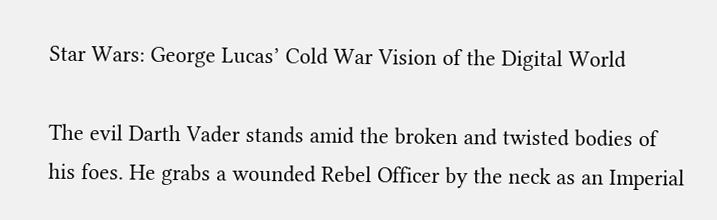Star Wars: George Lucas’ Cold War Vision of the Digital World

The evil Darth Vader stands amid the broken and twisted bodies of his foes. He grabs a wounded Rebel Officer by the neck as an Imperial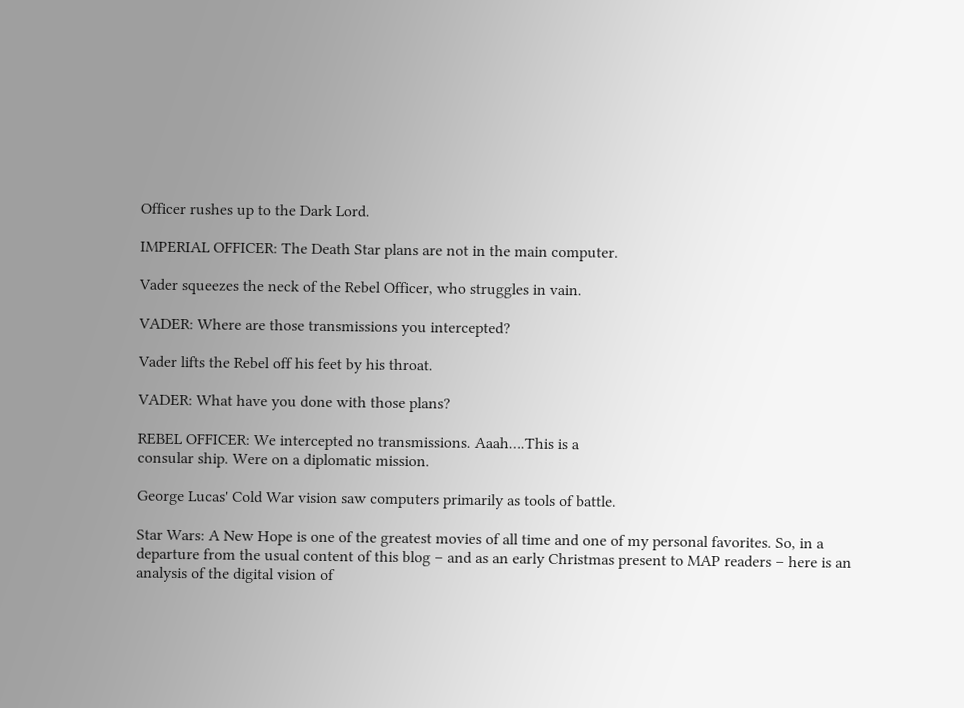Officer rushes up to the Dark Lord.

IMPERIAL OFFICER: The Death Star plans are not in the main computer.

Vader squeezes the neck of the Rebel Officer, who struggles in vain.

VADER: Where are those transmissions you intercepted?

Vader lifts the Rebel off his feet by his throat.

VADER: What have you done with those plans?

REBEL OFFICER: We intercepted no transmissions. Aaah….This is a
consular ship. Were on a diplomatic mission.

George Lucas' Cold War vision saw computers primarily as tools of battle.

Star Wars: A New Hope is one of the greatest movies of all time and one of my personal favorites. So, in a departure from the usual content of this blog – and as an early Christmas present to MAP readers – here is an analysis of the digital vision of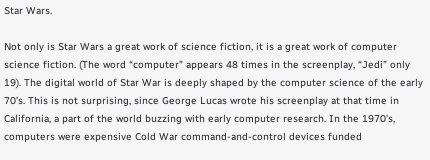Star Wars.

Not only is Star Wars a great work of science fiction, it is a great work of computer science fiction. (The word “computer” appears 48 times in the screenplay, “Jedi” only 19). The digital world of Star War is deeply shaped by the computer science of the early 70’s. This is not surprising, since George Lucas wrote his screenplay at that time in California, a part of the world buzzing with early computer research. In the 1970’s, computers were expensive Cold War command-and-control devices funded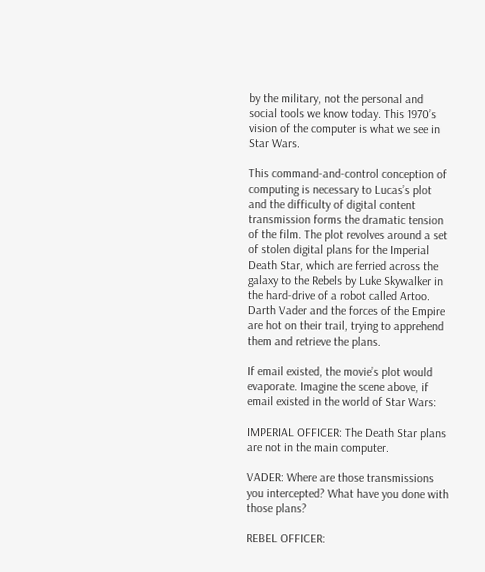by the military, not the personal and social tools we know today. This 1970’s vision of the computer is what we see in Star Wars.

This command-and-control conception of computing is necessary to Lucas’s plot and the difficulty of digital content transmission forms the dramatic tension of the film. The plot revolves around a set of stolen digital plans for the Imperial Death Star, which are ferried across the galaxy to the Rebels by Luke Skywalker in the hard-drive of a robot called Artoo. Darth Vader and the forces of the Empire are hot on their trail, trying to apprehend them and retrieve the plans.

If email existed, the movie’s plot would evaporate. Imagine the scene above, if email existed in the world of Star Wars:

IMPERIAL OFFICER: The Death Star plans are not in the main computer.

VADER: Where are those transmissions you intercepted? What have you done with those plans?

REBEL OFFICER: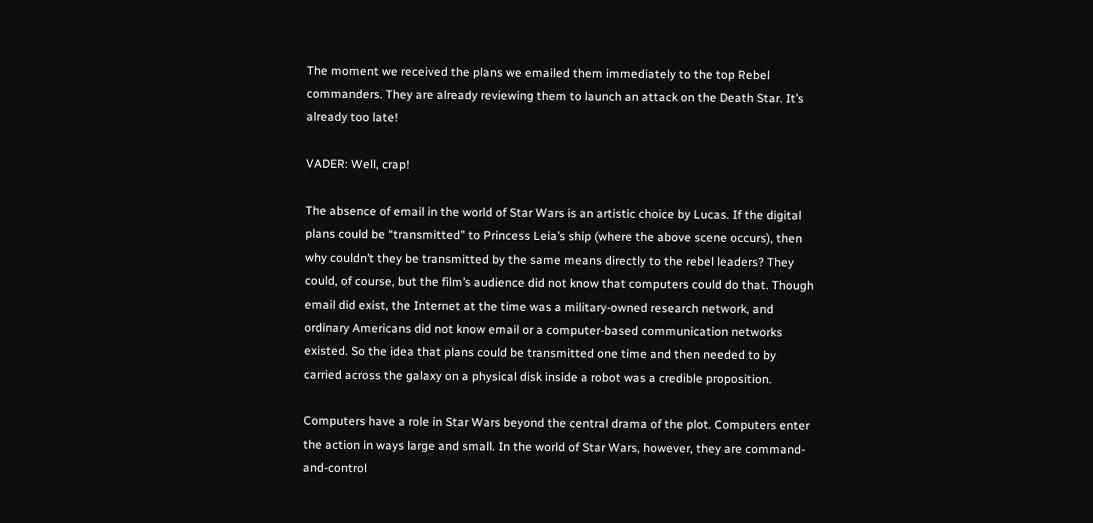The moment we received the plans we emailed them immediately to the top Rebel commanders. They are already reviewing them to launch an attack on the Death Star. It’s already too late!

VADER: Well, crap!

The absence of email in the world of Star Wars is an artistic choice by Lucas. If the digital plans could be “transmitted” to Princess Leia’s ship (where the above scene occurs), then why couldn’t they be transmitted by the same means directly to the rebel leaders? They could, of course, but the film’s audience did not know that computers could do that. Though email did exist, the Internet at the time was a military-owned research network, and ordinary Americans did not know email or a computer-based communication networks existed. So the idea that plans could be transmitted one time and then needed to by carried across the galaxy on a physical disk inside a robot was a credible proposition.

Computers have a role in Star Wars beyond the central drama of the plot. Computers enter the action in ways large and small. In the world of Star Wars, however, they are command-and-control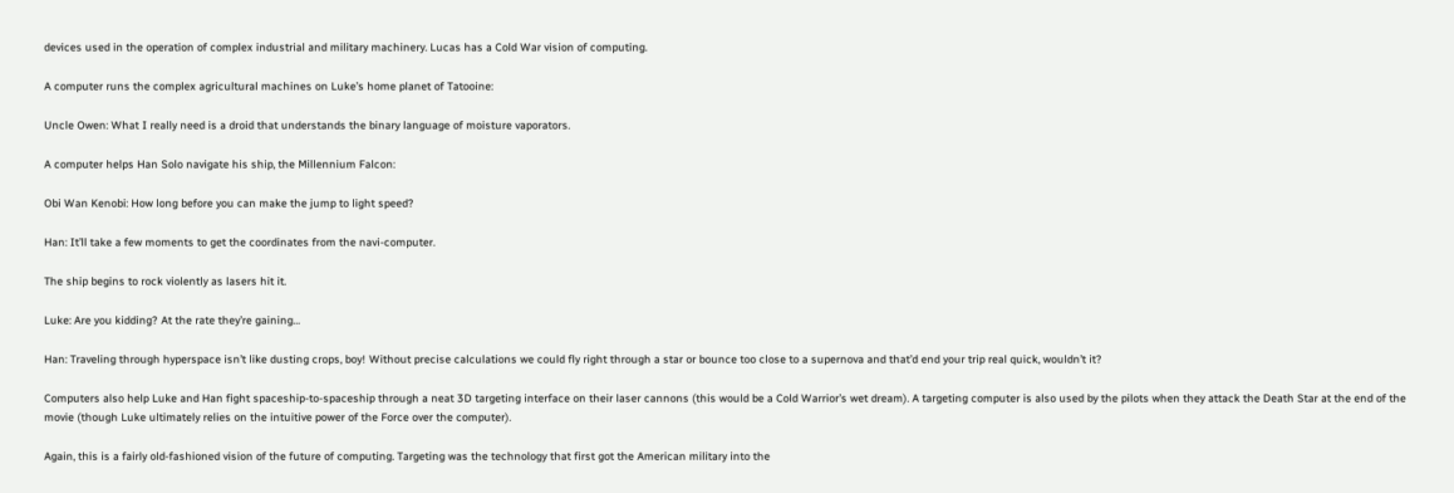devices used in the operation of complex industrial and military machinery. Lucas has a Cold War vision of computing.

A computer runs the complex agricultural machines on Luke’s home planet of Tatooine:

Uncle Owen: What I really need is a droid that understands the binary language of moisture vaporators.

A computer helps Han Solo navigate his ship, the Millennium Falcon:

Obi Wan Kenobi: How long before you can make the jump to light speed?

Han: It’ll take a few moments to get the coordinates from the navi-computer.

The ship begins to rock violently as lasers hit it.

Luke: Are you kidding? At the rate they’re gaining…

Han: Traveling through hyperspace isn’t like dusting crops, boy! Without precise calculations we could fly right through a star or bounce too close to a supernova and that’d end your trip real quick, wouldn’t it?

Computers also help Luke and Han fight spaceship-to-spaceship through a neat 3D targeting interface on their laser cannons (this would be a Cold Warrior’s wet dream). A targeting computer is also used by the pilots when they attack the Death Star at the end of the movie (though Luke ultimately relies on the intuitive power of the Force over the computer).

Again, this is a fairly old-fashioned vision of the future of computing. Targeting was the technology that first got the American military into the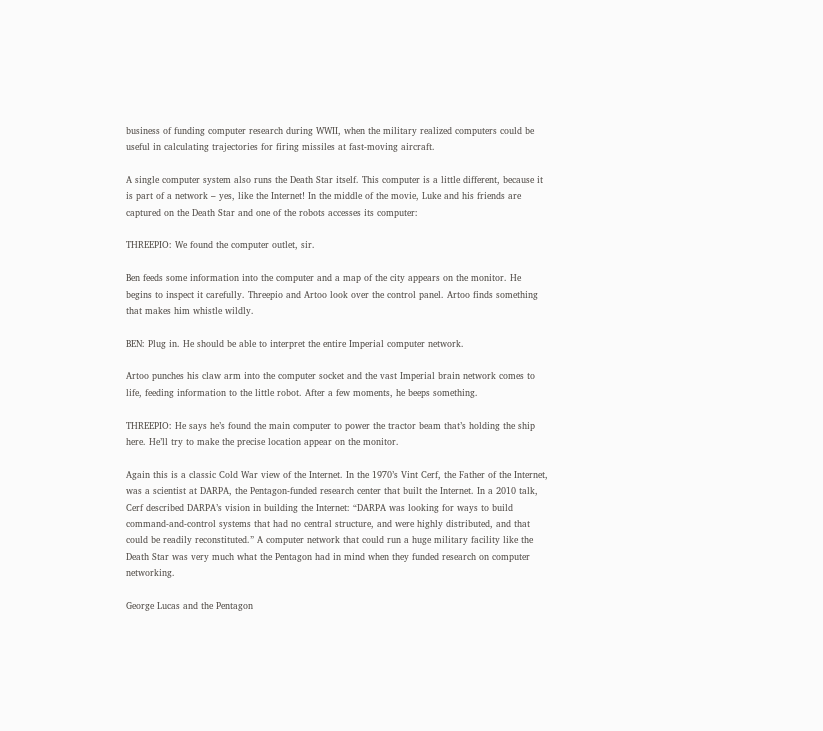business of funding computer research during WWII, when the military realized computers could be useful in calculating trajectories for firing missiles at fast-moving aircraft.

A single computer system also runs the Death Star itself. This computer is a little different, because it is part of a network – yes, like the Internet! In the middle of the movie, Luke and his friends are captured on the Death Star and one of the robots accesses its computer:

THREEPIO: We found the computer outlet, sir.

Ben feeds some information into the computer and a map of the city appears on the monitor. He begins to inspect it carefully. Threepio and Artoo look over the control panel. Artoo finds something that makes him whistle wildly.

BEN: Plug in. He should be able to interpret the entire Imperial computer network.

Artoo punches his claw arm into the computer socket and the vast Imperial brain network comes to life, feeding information to the little robot. After a few moments, he beeps something.

THREEPIO: He says he’s found the main computer to power the tractor beam that’s holding the ship here. He’ll try to make the precise location appear on the monitor.

Again this is a classic Cold War view of the Internet. In the 1970’s Vint Cerf, the Father of the Internet, was a scientist at DARPA, the Pentagon-funded research center that built the Internet. In a 2010 talk, Cerf described DARPA’s vision in building the Internet: “DARPA was looking for ways to build command-and-control systems that had no central structure, and were highly distributed, and that could be readily reconstituted.” A computer network that could run a huge military facility like the Death Star was very much what the Pentagon had in mind when they funded research on computer networking.

George Lucas and the Pentagon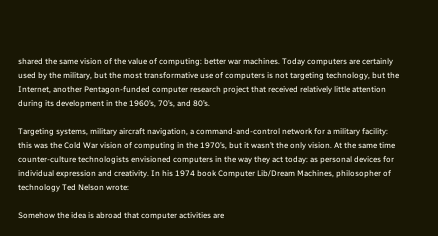shared the same vision of the value of computing: better war machines. Today computers are certainly used by the military, but the most transformative use of computers is not targeting technology, but the Internet, another Pentagon-funded computer research project that received relatively little attention during its development in the 1960’s, 70’s, and 80’s.

Targeting systems, military aircraft navigation, a command-and-control network for a military facility: this was the Cold War vision of computing in the 1970’s, but it wasn’t the only vision. At the same time counter-culture technologists envisioned computers in the way they act today: as personal devices for individual expression and creativity. In his 1974 book Computer Lib/Dream Machines, philosopher of technology Ted Nelson wrote:

Somehow the idea is abroad that computer activities are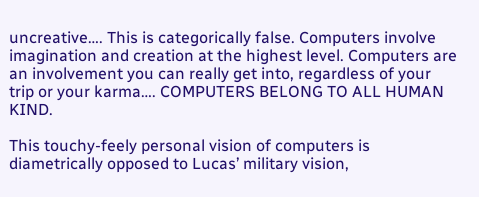uncreative…. This is categorically false. Computers involve imagination and creation at the highest level. Computers are an involvement you can really get into, regardless of your trip or your karma…. COMPUTERS BELONG TO ALL HUMAN KIND.

This touchy-feely personal vision of computers is diametrically opposed to Lucas’ military vision,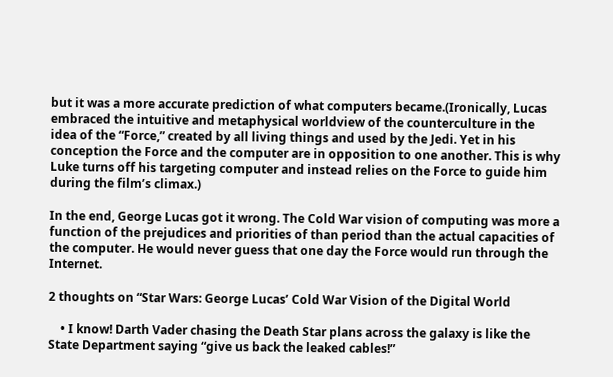but it was a more accurate prediction of what computers became.(Ironically, Lucas embraced the intuitive and metaphysical worldview of the counterculture in the idea of the “Force,” created by all living things and used by the Jedi. Yet in his conception the Force and the computer are in opposition to one another. This is why Luke turns off his targeting computer and instead relies on the Force to guide him during the film’s climax.)

In the end, George Lucas got it wrong. The Cold War vision of computing was more a function of the prejudices and priorities of than period than the actual capacities of the computer. He would never guess that one day the Force would run through the Internet.

2 thoughts on “Star Wars: George Lucas’ Cold War Vision of the Digital World

    • I know! Darth Vader chasing the Death Star plans across the galaxy is like the State Department saying “give us back the leaked cables!”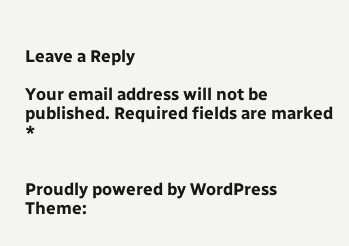Leave a Reply

Your email address will not be published. Required fields are marked *


Proudly powered by WordPress
Theme: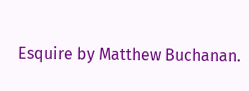Esquire by Matthew Buchanan.